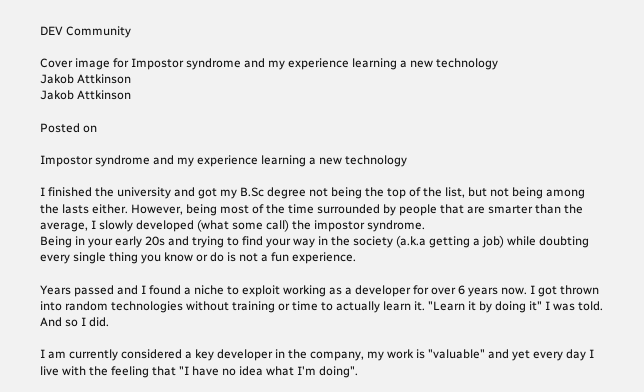DEV Community

Cover image for Impostor syndrome and my experience learning a new technology
Jakob Attkinson
Jakob Attkinson

Posted on

Impostor syndrome and my experience learning a new technology

I finished the university and got my B.Sc degree not being the top of the list, but not being among the lasts either. However, being most of the time surrounded by people that are smarter than the average, I slowly developed (what some call) the impostor syndrome.
Being in your early 20s and trying to find your way in the society (a.k.a getting a job) while doubting every single thing you know or do is not a fun experience.

Years passed and I found a niche to exploit working as a developer for over 6 years now. I got thrown into random technologies without training or time to actually learn it. "Learn it by doing it" I was told. And so I did.

I am currently considered a key developer in the company, my work is "valuable" and yet every day I live with the feeling that "I have no idea what I'm doing".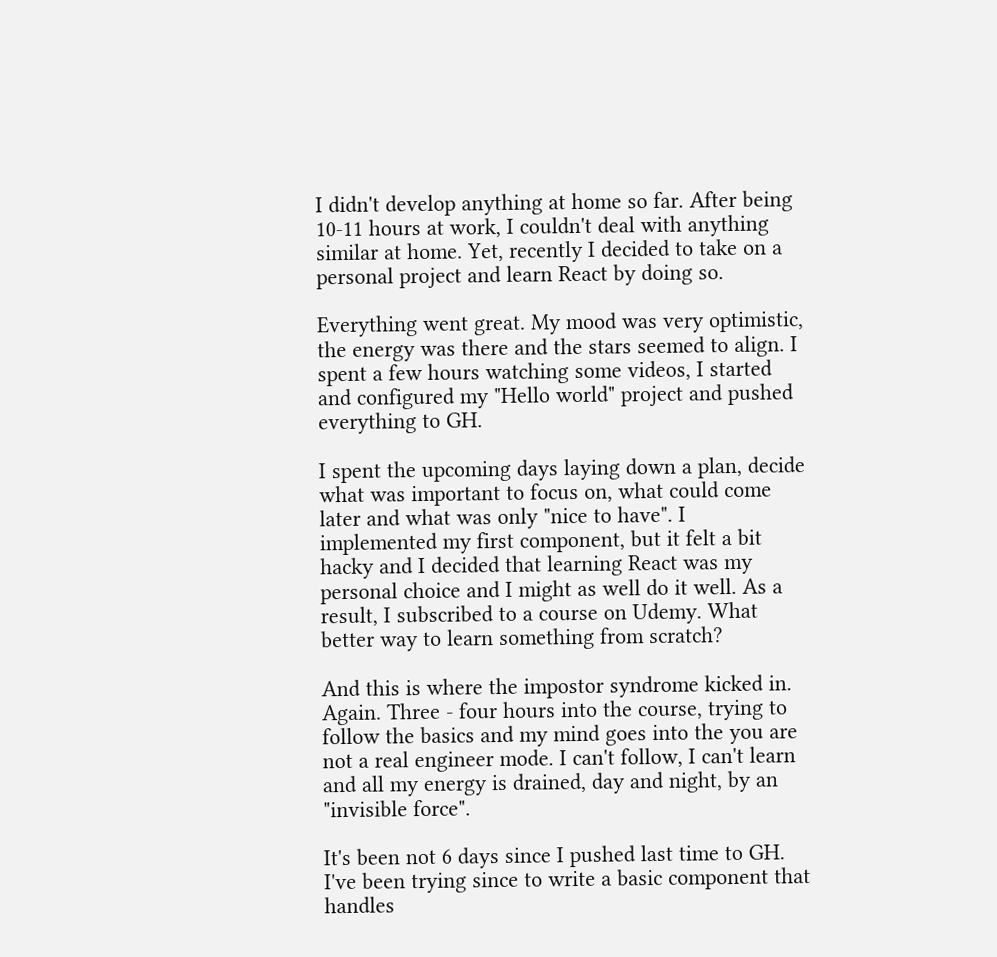I didn't develop anything at home so far. After being 10-11 hours at work, I couldn't deal with anything similar at home. Yet, recently I decided to take on a personal project and learn React by doing so.

Everything went great. My mood was very optimistic, the energy was there and the stars seemed to align. I spent a few hours watching some videos, I started and configured my "Hello world" project and pushed everything to GH.

I spent the upcoming days laying down a plan, decide what was important to focus on, what could come later and what was only "nice to have". I implemented my first component, but it felt a bit hacky and I decided that learning React was my personal choice and I might as well do it well. As a result, I subscribed to a course on Udemy. What better way to learn something from scratch?

And this is where the impostor syndrome kicked in. Again. Three - four hours into the course, trying to follow the basics and my mind goes into the you are not a real engineer mode. I can't follow, I can't learn and all my energy is drained, day and night, by an "invisible force".

It's been not 6 days since I pushed last time to GH. I've been trying since to write a basic component that handles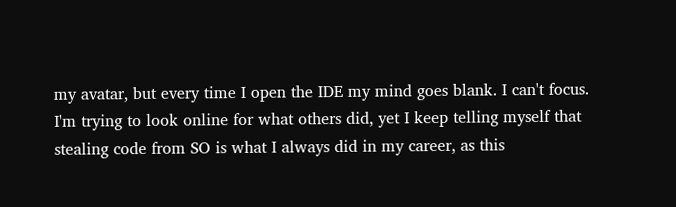my avatar, but every time I open the IDE my mind goes blank. I can't focus. I'm trying to look online for what others did, yet I keep telling myself that stealing code from SO is what I always did in my career, as this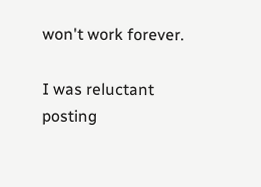won't work forever.

I was reluctant posting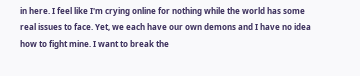in here. I feel like I'm crying online for nothing while the world has some real issues to face. Yet, we each have our own demons and I have no idea how to fight mine. I want to break the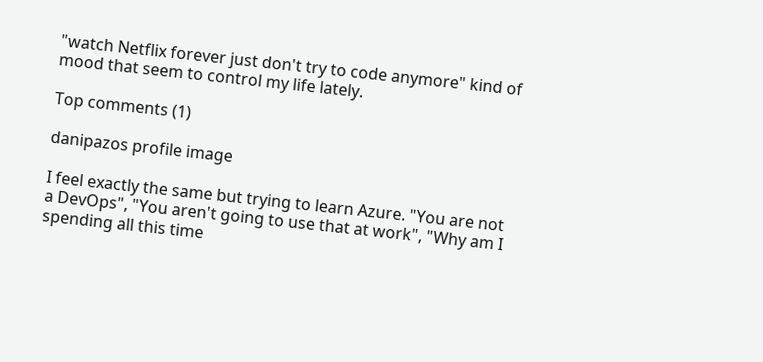"watch Netflix forever just don't try to code anymore" kind of mood that seem to control my life lately.

Top comments (1)

danipazos profile image

I feel exactly the same but trying to learn Azure. "You are not a DevOps", "You aren't going to use that at work", "Why am I spending all this time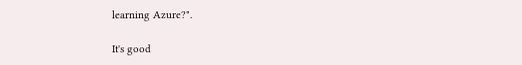learning Azure?".

It's good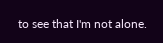to see that I'm not alone.